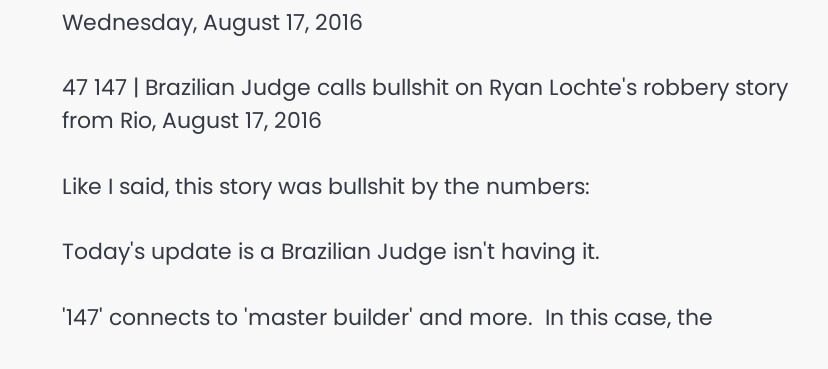Wednesday, August 17, 2016

47 147 | Brazilian Judge calls bullshit on Ryan Lochte's robbery story from Rio, August 17, 2016

Like I said, this story was bullshit by the numbers:

Today's update is a Brazilian Judge isn't having it.

'147' connects to 'master builder' and more.  In this case, the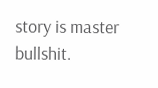story is master bullshit.